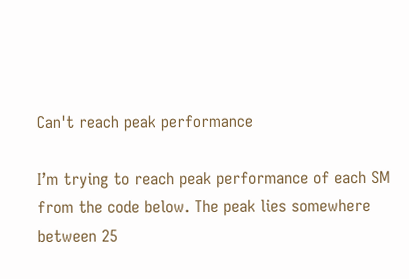Can't reach peak performance

I’m trying to reach peak performance of each SM from the code below. The peak lies somewhere between 25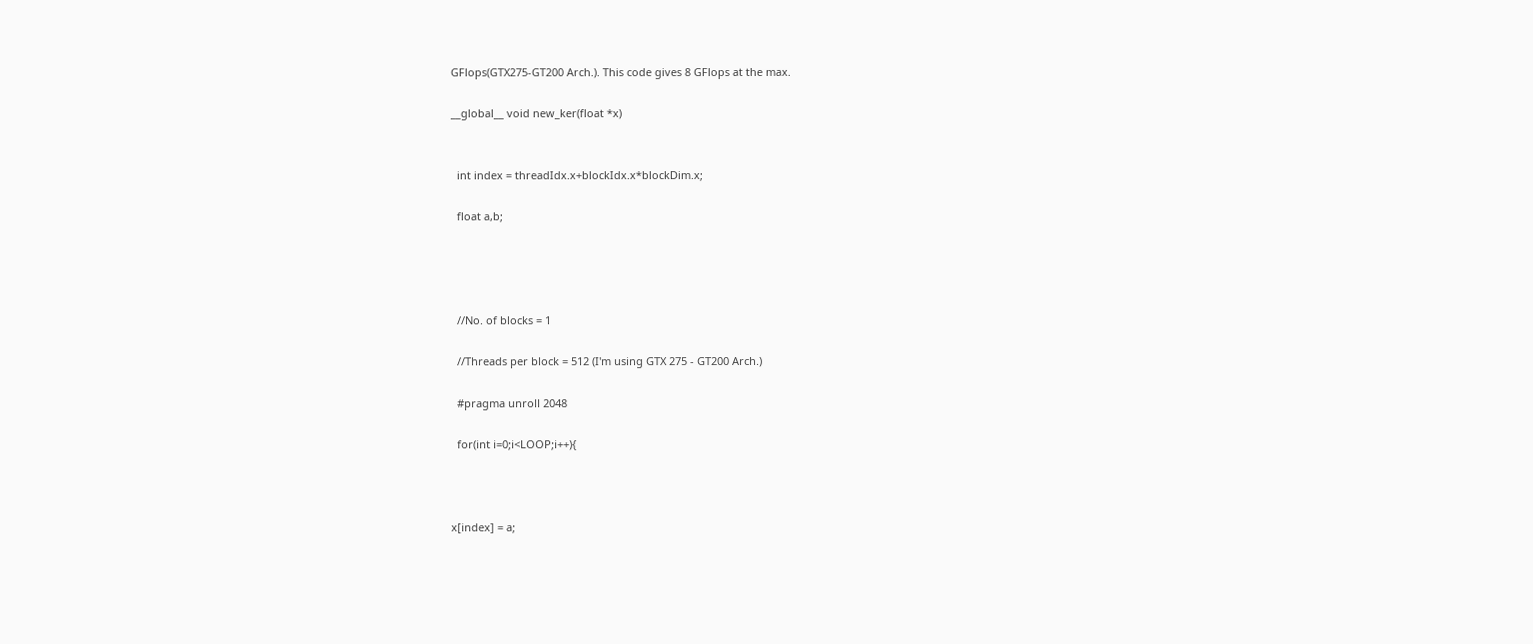GFlops(GTX275-GT200 Arch.). This code gives 8 GFlops at the max.

__global__ void new_ker(float *x)


  int index = threadIdx.x+blockIdx.x*blockDim.x;

  float a,b;




  //No. of blocks = 1

  //Threads per block = 512 (I'm using GTX 275 - GT200 Arch.)

  #pragma unroll 2048

  for(int i=0;i<LOOP;i++){



x[index] = a;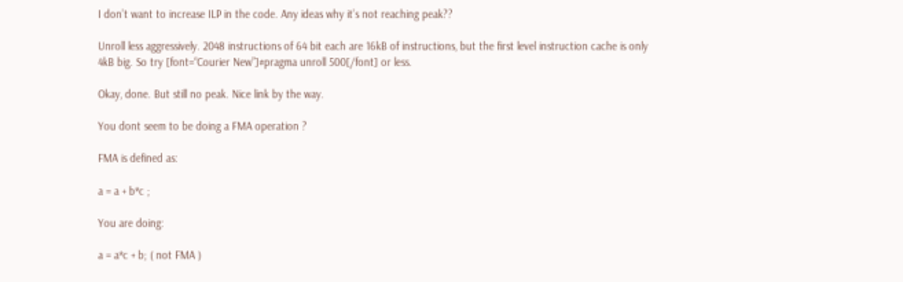I don’t want to increase ILP in the code. Any ideas why it’s not reaching peak??

Unroll less aggressively. 2048 instructions of 64 bit each are 16kB of instructions, but the first level instruction cache is only 4kB big. So try [font=“Courier New”]#pragma unroll 500[/font] or less.

Okay, done. But still no peak. Nice link by the way.

You dont seem to be doing a FMA operation ?

FMA is defined as:

a = a + b*c ;

You are doing:

a = a*c + b; ( not FMA )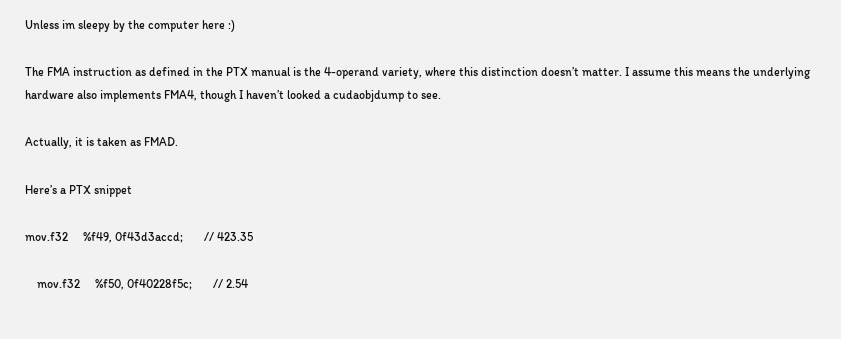Unless im sleepy by the computer here :)

The FMA instruction as defined in the PTX manual is the 4-operand variety, where this distinction doesn’t matter. I assume this means the underlying hardware also implements FMA4, though I haven’t looked a cudaobjdump to see.

Actually, it is taken as FMAD.

Here’s a PTX snippet

mov.f32     %f49, 0f43d3accd;       // 423.35

    mov.f32     %f50, 0f40228f5c;       // 2.54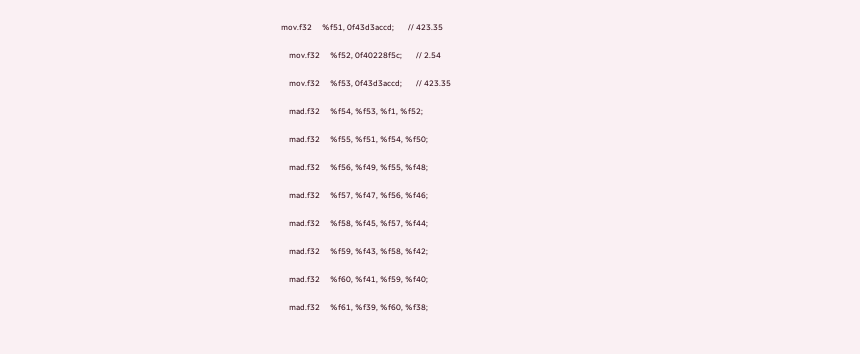mov.f32     %f51, 0f43d3accd;       // 423.35

    mov.f32     %f52, 0f40228f5c;       // 2.54

    mov.f32     %f53, 0f43d3accd;       // 423.35

    mad.f32     %f54, %f53, %f1, %f52;

    mad.f32     %f55, %f51, %f54, %f50;

    mad.f32     %f56, %f49, %f55, %f48;

    mad.f32     %f57, %f47, %f56, %f46;

    mad.f32     %f58, %f45, %f57, %f44;

    mad.f32     %f59, %f43, %f58, %f42;

    mad.f32     %f60, %f41, %f59, %f40;

    mad.f32     %f61, %f39, %f60, %f38;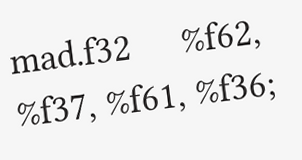mad.f32     %f62, %f37, %f61, %f36;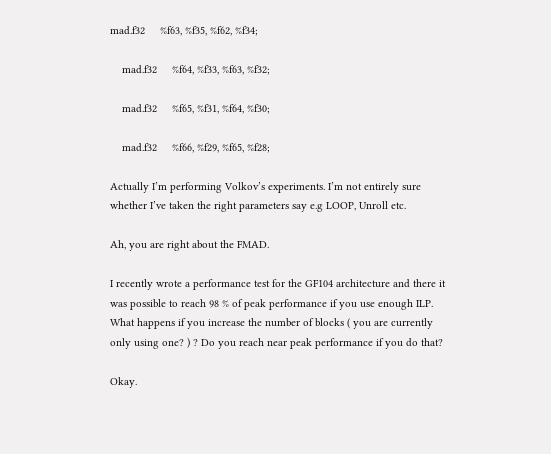mad.f32     %f63, %f35, %f62, %f34;

    mad.f32     %f64, %f33, %f63, %f32;

    mad.f32     %f65, %f31, %f64, %f30;

    mad.f32     %f66, %f29, %f65, %f28;

Actually I’m performing Volkov’s experiments. I’m not entirely sure whether I’ve taken the right parameters say e.g LOOP, Unroll etc.

Ah, you are right about the FMAD.

I recently wrote a performance test for the GF104 architecture and there it was possible to reach 98 % of peak performance if you use enough ILP. What happens if you increase the number of blocks ( you are currently only using one? ) ? Do you reach near peak performance if you do that?

Okay.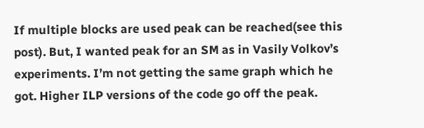If multiple blocks are used peak can be reached(see this post). But, I wanted peak for an SM as in Vasily Volkov’s experiments. I’m not getting the same graph which he got. Higher ILP versions of the code go off the peak.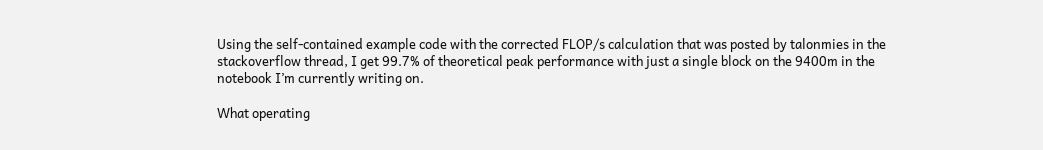Using the self-contained example code with the corrected FLOP/s calculation that was posted by talonmies in the stackoverflow thread, I get 99.7% of theoretical peak performance with just a single block on the 9400m in the notebook I’m currently writing on.

What operating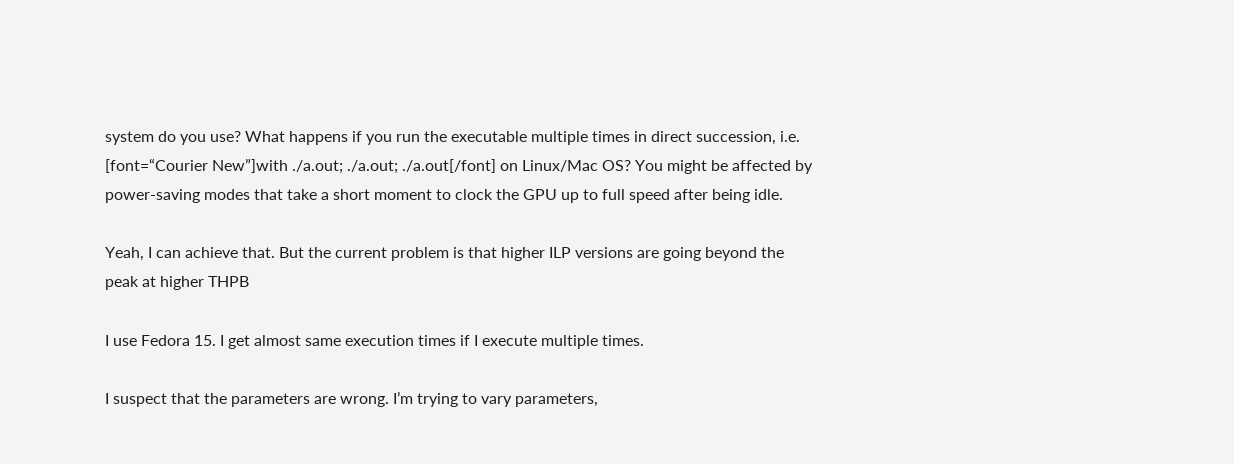system do you use? What happens if you run the executable multiple times in direct succession, i.e. [font=“Courier New”]with ./a.out; ./a.out; ./a.out[/font] on Linux/Mac OS? You might be affected by power-saving modes that take a short moment to clock the GPU up to full speed after being idle.

Yeah, I can achieve that. But the current problem is that higher ILP versions are going beyond the peak at higher THPB

I use Fedora 15. I get almost same execution times if I execute multiple times.

I suspect that the parameters are wrong. I’m trying to vary parameters,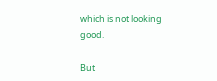which is not looking good.

But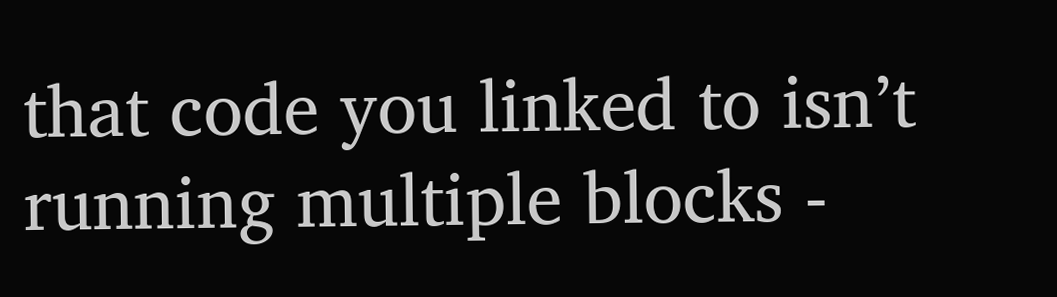that code you linked to isn’t running multiple blocks -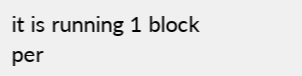it is running 1 block per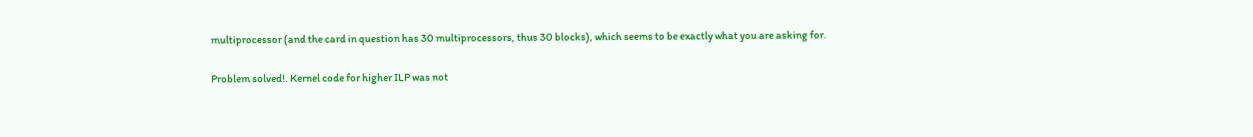multiprocessor (and the card in question has 30 multiprocessors, thus 30 blocks), which seems to be exactly what you are asking for.

Problem solved!. Kernel code for higher ILP was not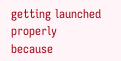getting launched properly because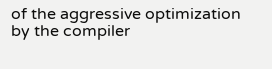of the aggressive optimization by the compiler